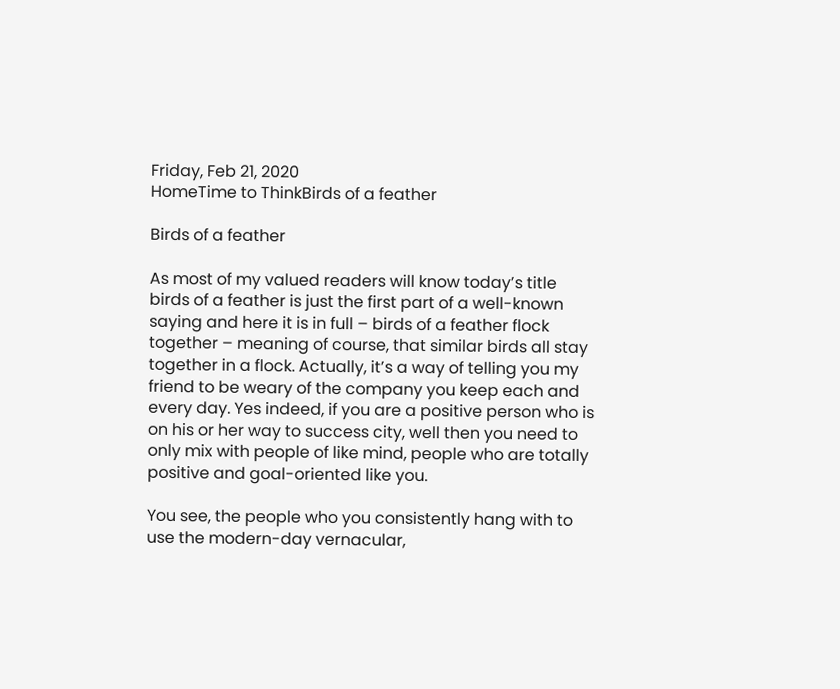Friday, Feb 21, 2020
HomeTime to ThinkBirds of a feather

Birds of a feather

As most of my valued readers will know today’s title birds of a feather is just the first part of a well-known saying and here it is in full – birds of a feather flock together – meaning of course, that similar birds all stay together in a flock. Actually, it’s a way of telling you my friend to be weary of the company you keep each and every day. Yes indeed, if you are a positive person who is on his or her way to success city, well then you need to only mix with people of like mind, people who are totally positive and goal-oriented like you.

You see, the people who you consistently hang with to use the modern-day vernacular,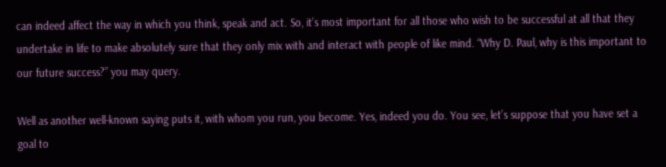can indeed affect the way in which you think, speak and act. So, it’s most important for all those who wish to be successful at all that they undertake in life to make absolutely sure that they only mix with and interact with people of like mind. “Why D. Paul, why is this important to our future success?” you may query.

Well as another well-known saying puts it, with whom you run, you become. Yes, indeed you do. You see, let’s suppose that you have set a goal to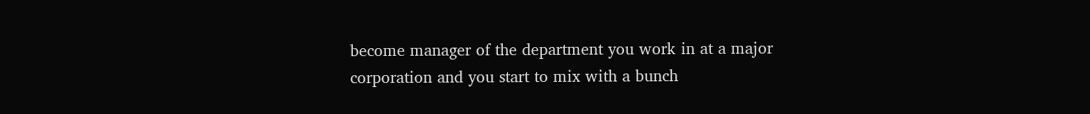become manager of the department you work in at a major corporation and you start to mix with a bunch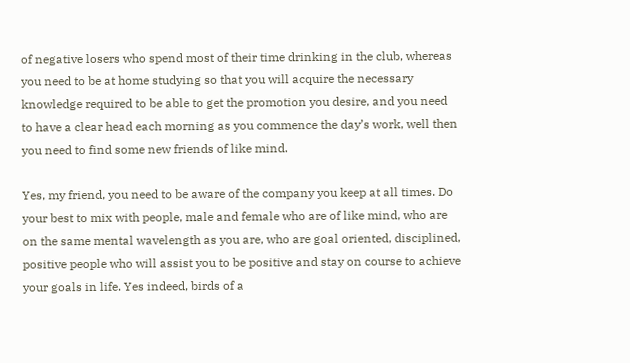of negative losers who spend most of their time drinking in the club, whereas you need to be at home studying so that you will acquire the necessary knowledge required to be able to get the promotion you desire, and you need to have a clear head each morning as you commence the day’s work, well then you need to find some new friends of like mind.

Yes, my friend, you need to be aware of the company you keep at all times. Do your best to mix with people, male and female who are of like mind, who are on the same mental wavelength as you are, who are goal oriented, disciplined, positive people who will assist you to be positive and stay on course to achieve your goals in life. Yes indeed, birds of a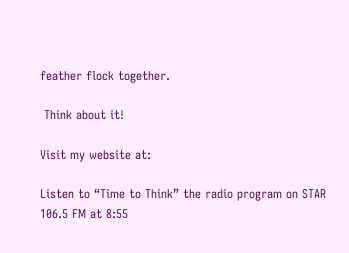feather flock together.

 Think about it!

Visit my website at:

Listen to “Time to Think” the radio program on STAR 106.5 FM at 8:55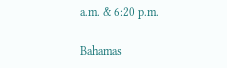a.m. & 6:20 p.m.

Bahamas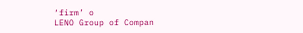‘firm’ o
LENO Group of Compan